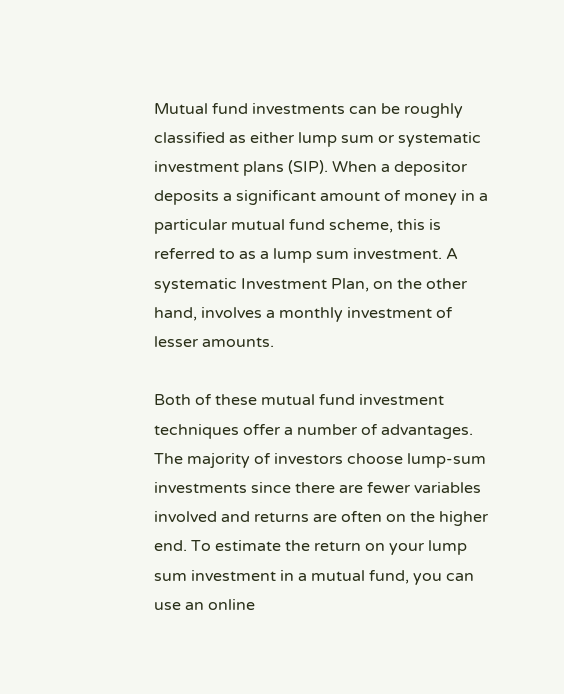Mutual fund investments can be roughly classified as either lump sum or systematic investment plans (SIP). When a depositor deposits a significant amount of money in a particular mutual fund scheme, this is referred to as a lump sum investment. A systematic Investment Plan, on the other hand, involves a monthly investment of lesser amounts.

Both of these mutual fund investment techniques offer a number of advantages. The majority of investors choose lump-sum investments since there are fewer variables involved and returns are often on the higher end. To estimate the return on your lump sum investment in a mutual fund, you can use an online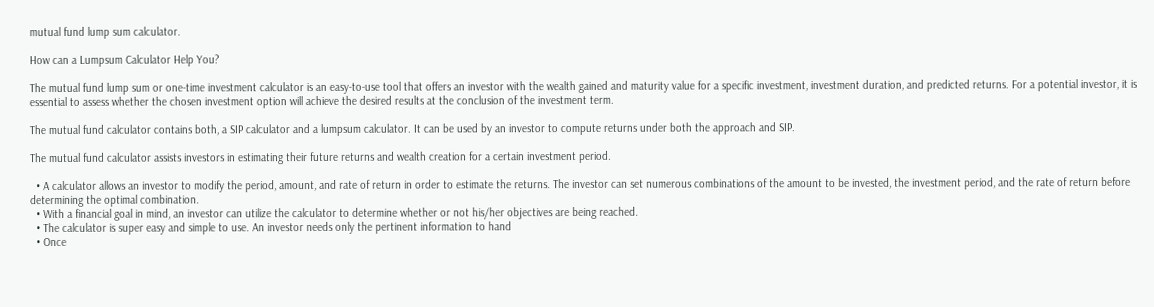mutual fund lump sum calculator.

How can a Lumpsum Calculator Help You?

The mutual fund lump sum or one-time investment calculator is an easy-to-use tool that offers an investor with the wealth gained and maturity value for a specific investment, investment duration, and predicted returns. For a potential investor, it is essential to assess whether the chosen investment option will achieve the desired results at the conclusion of the investment term.

The mutual fund calculator contains both, a SIP calculator and a lumpsum calculator. It can be used by an investor to compute returns under both the approach and SIP.

The mutual fund calculator assists investors in estimating their future returns and wealth creation for a certain investment period.

  • A calculator allows an investor to modify the period, amount, and rate of return in order to estimate the returns. The investor can set numerous combinations of the amount to be invested, the investment period, and the rate of return before determining the optimal combination.
  • With a financial goal in mind, an investor can utilize the calculator to determine whether or not his/her objectives are being reached.
  • The calculator is super easy and simple to use. An investor needs only the pertinent information to hand
  • Once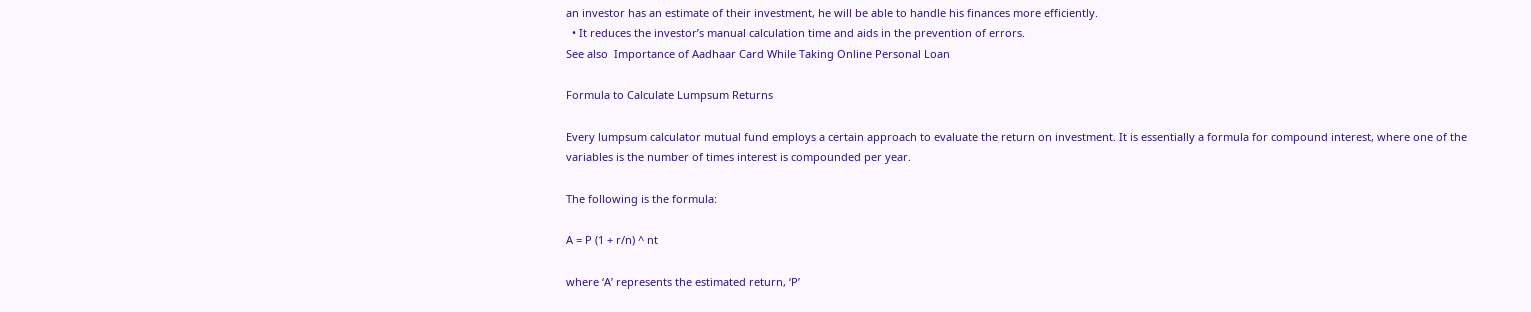an investor has an estimate of their investment, he will be able to handle his finances more efficiently.
  • It reduces the investor’s manual calculation time and aids in the prevention of errors.
See also  Importance of Aadhaar Card While Taking Online Personal Loan

Formula to Calculate Lumpsum Returns

Every lumpsum calculator mutual fund employs a certain approach to evaluate the return on investment. It is essentially a formula for compound interest, where one of the variables is the number of times interest is compounded per year.

The following is the formula:

A = P (1 + r/n) ^ nt

where ‘A’ represents the estimated return, ‘P’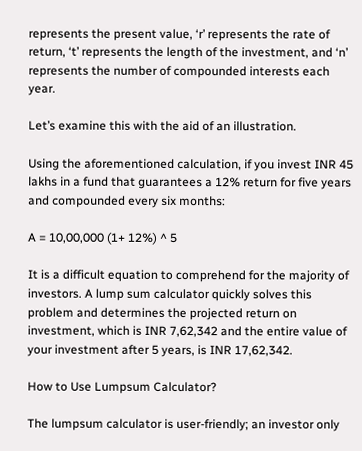represents the present value, ‘r’ represents the rate of return, ‘t’ represents the length of the investment, and ‘n’ represents the number of compounded interests each year.

Let’s examine this with the aid of an illustration.

Using the aforementioned calculation, if you invest INR 45 lakhs in a fund that guarantees a 12% return for five years and compounded every six months:

A = 10,00,000 (1+ 12%) ^ 5

It is a difficult equation to comprehend for the majority of investors. A lump sum calculator quickly solves this problem and determines the projected return on investment, which is INR 7,62,342 and the entire value of your investment after 5 years, is INR 17,62,342.

How to Use Lumpsum Calculator?

The lumpsum calculator is user-friendly; an investor only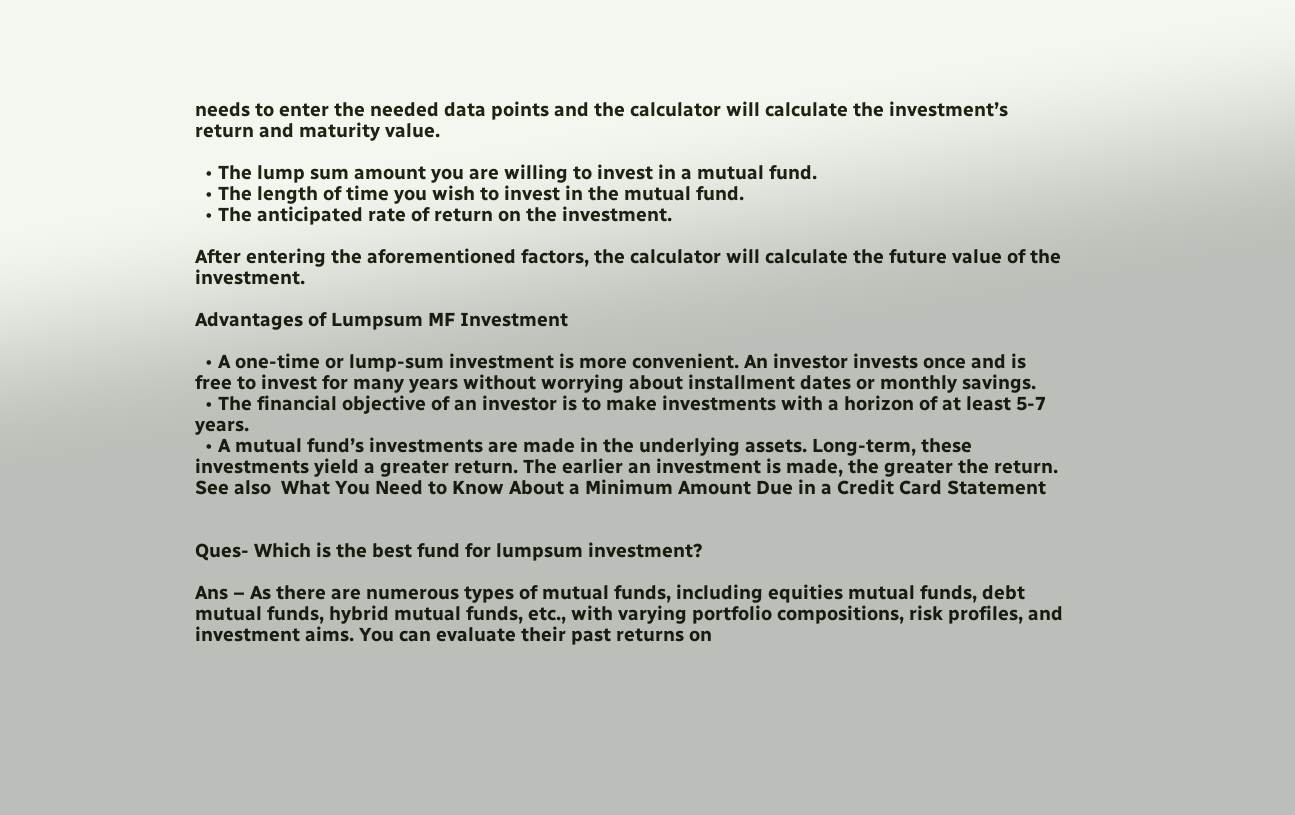needs to enter the needed data points and the calculator will calculate the investment’s return and maturity value.

  • The lump sum amount you are willing to invest in a mutual fund.
  • The length of time you wish to invest in the mutual fund.
  • The anticipated rate of return on the investment.

After entering the aforementioned factors, the calculator will calculate the future value of the investment.

Advantages of Lumpsum MF Investment

  • A one-time or lump-sum investment is more convenient. An investor invests once and is free to invest for many years without worrying about installment dates or monthly savings.
  • The financial objective of an investor is to make investments with a horizon of at least 5-7 years.
  • A mutual fund’s investments are made in the underlying assets. Long-term, these investments yield a greater return. The earlier an investment is made, the greater the return.
See also  What You Need to Know About a Minimum Amount Due in a Credit Card Statement


Ques- Which is the best fund for lumpsum investment?

Ans – As there are numerous types of mutual funds, including equities mutual funds, debt mutual funds, hybrid mutual funds, etc., with varying portfolio compositions, risk profiles, and investment aims. You can evaluate their past returns on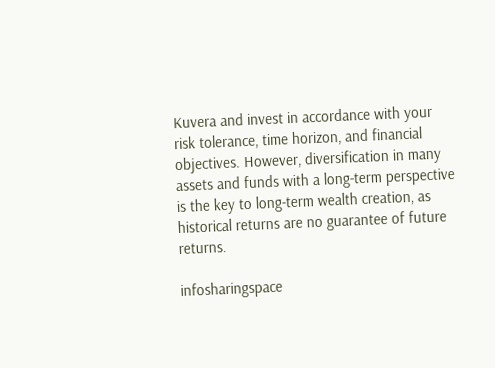Kuvera and invest in accordance with your risk tolerance, time horizon, and financial objectives. However, diversification in many assets and funds with a long-term perspective is the key to long-term wealth creation, as historical returns are no guarantee of future returns.

infosharingspace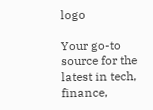logo

Your go-to source for the latest in tech, finance,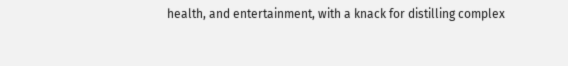health, and entertainment, with a knack for distilling complex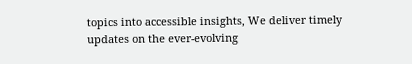topics into accessible insights, We deliver timely updates on the ever-evolving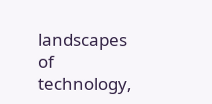landscapes of technology,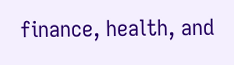finance, health, and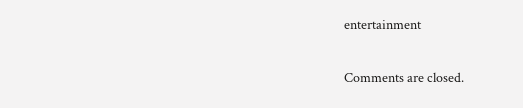entertainment

Comments are closed.